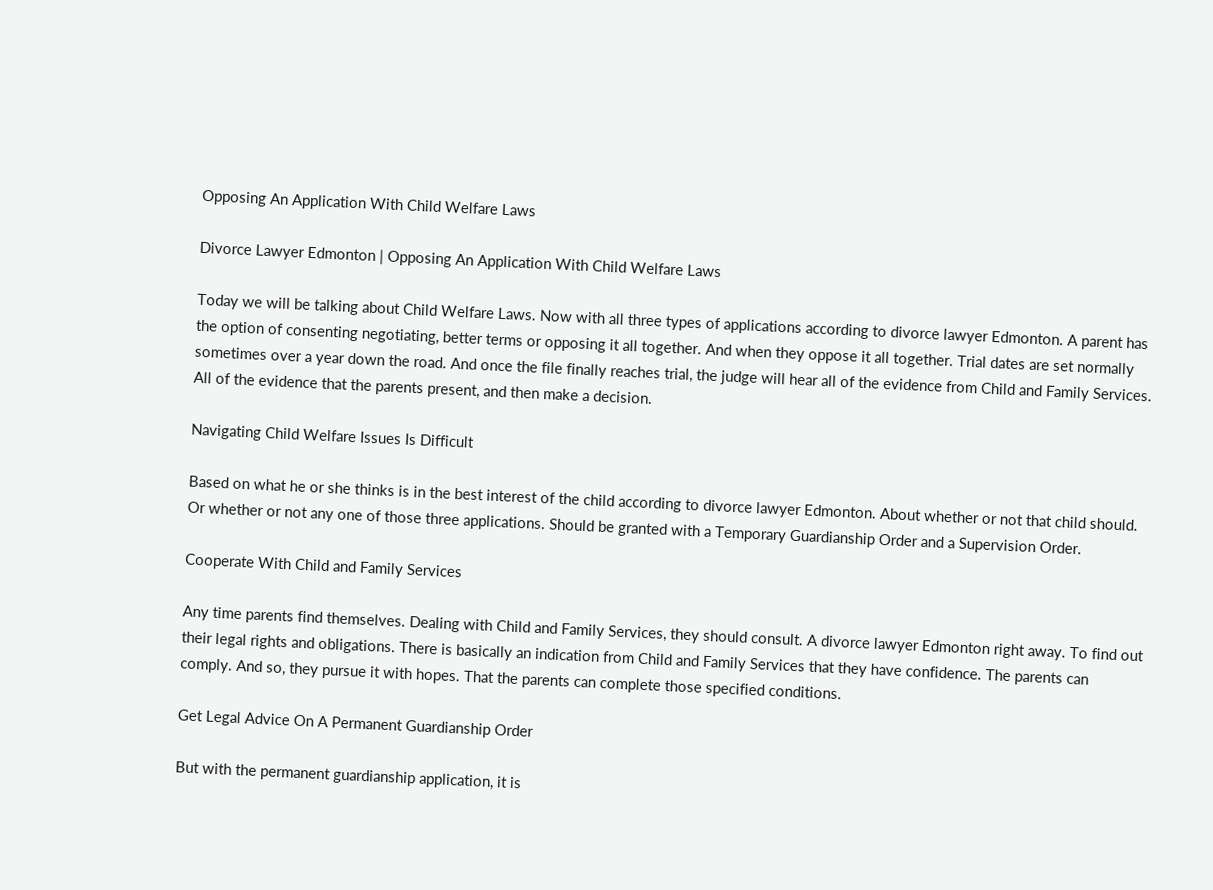Opposing An Application With Child Welfare Laws

Divorce Lawyer Edmonton | Opposing An Application With Child Welfare Laws

Today we will be talking about Child Welfare Laws. Now with all three types of applications according to divorce lawyer Edmonton. A parent has the option of consenting negotiating, better terms or opposing it all together. And when they oppose it all together. Trial dates are set normally sometimes over a year down the road. And once the file finally reaches trial, the judge will hear all of the evidence from Child and Family Services. All of the evidence that the parents present, and then make a decision.

Navigating Child Welfare Issues Is Difficult

Based on what he or she thinks is in the best interest of the child according to divorce lawyer Edmonton. About whether or not that child should. Or whether or not any one of those three applications. Should be granted with a Temporary Guardianship Order and a Supervision Order.

Cooperate With Child and Family Services

Any time parents find themselves. Dealing with Child and Family Services, they should consult. A divorce lawyer Edmonton right away. To find out their legal rights and obligations. There is basically an indication from Child and Family Services that they have confidence. The parents can comply. And so, they pursue it with hopes. That the parents can complete those specified conditions.

Get Legal Advice On A Permanent Guardianship Order

But with the permanent guardianship application, it is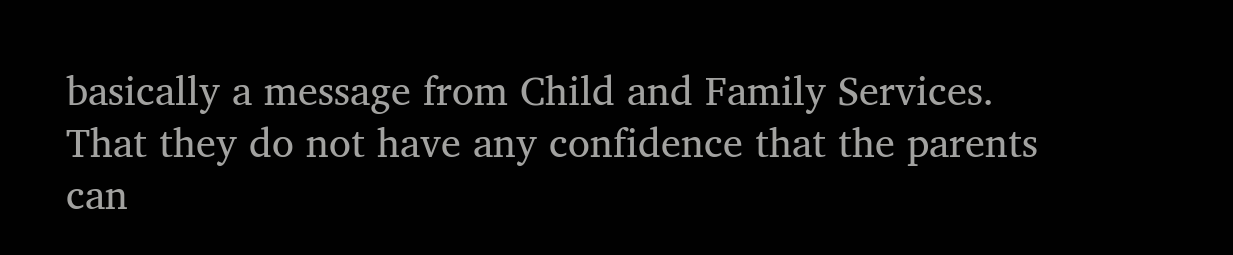basically a message from Child and Family Services. That they do not have any confidence that the parents can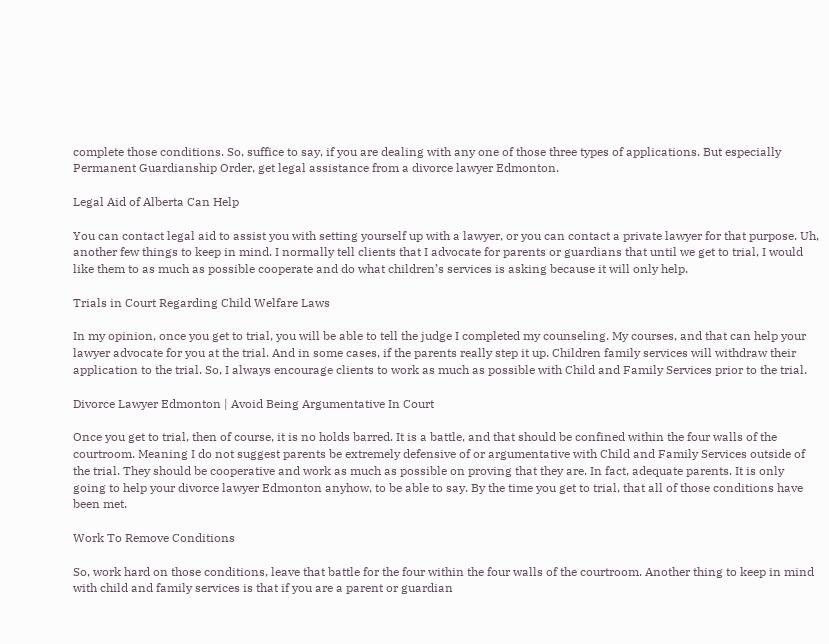complete those conditions. So, suffice to say, if you are dealing with any one of those three types of applications. But especially Permanent Guardianship Order, get legal assistance from a divorce lawyer Edmonton.

Legal Aid of Alberta Can Help

You can contact legal aid to assist you with setting yourself up with a lawyer, or you can contact a private lawyer for that purpose. Uh, another few things to keep in mind. I normally tell clients that I advocate for parents or guardians that until we get to trial, I would like them to as much as possible cooperate and do what children’s services is asking because it will only help.

Trials in Court Regarding Child Welfare Laws

In my opinion, once you get to trial, you will be able to tell the judge I completed my counseling. My courses, and that can help your lawyer advocate for you at the trial. And in some cases, if the parents really step it up. Children family services will withdraw their application to the trial. So, I always encourage clients to work as much as possible with Child and Family Services prior to the trial.

Divorce Lawyer Edmonton | Avoid Being Argumentative In Court

Once you get to trial, then of course, it is no holds barred. It is a battle, and that should be confined within the four walls of the courtroom. Meaning I do not suggest parents be extremely defensive of or argumentative with Child and Family Services outside of the trial. They should be cooperative and work as much as possible on proving that they are. In fact, adequate parents. It is only going to help your divorce lawyer Edmonton anyhow, to be able to say. By the time you get to trial, that all of those conditions have been met.

Work To Remove Conditions

So, work hard on those conditions, leave that battle for the four within the four walls of the courtroom. Another thing to keep in mind with child and family services is that if you are a parent or guardian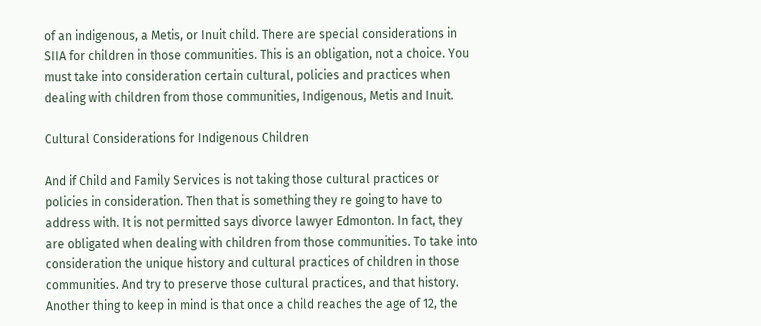of an indigenous, a Metis, or Inuit child. There are special considerations in SIIA for children in those communities. This is an obligation, not a choice. You must take into consideration certain cultural, policies and practices when dealing with children from those communities, Indigenous, Metis and Inuit.

Cultural Considerations for Indigenous Children

And if Child and Family Services is not taking those cultural practices or policies in consideration. Then that is something they re going to have to address with. It is not permitted says divorce lawyer Edmonton. In fact, they are obligated when dealing with children from those communities. To take into consideration the unique history and cultural practices of children in those communities. And try to preserve those cultural practices, and that history. Another thing to keep in mind is that once a child reaches the age of 12, the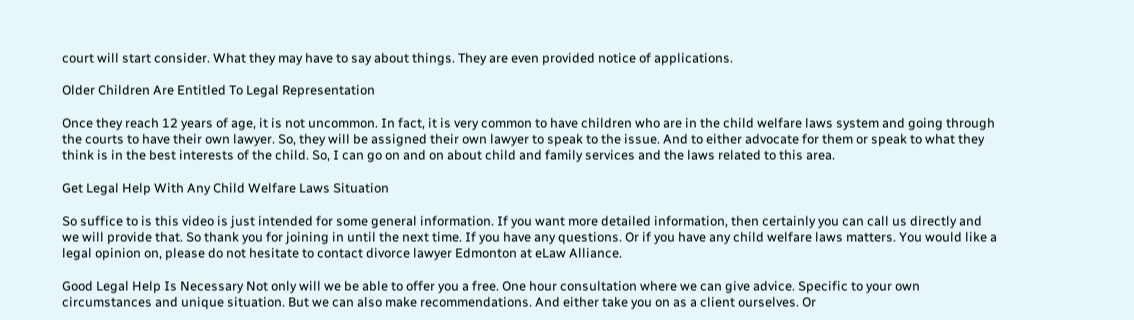court will start consider. What they may have to say about things. They are even provided notice of applications.

Older Children Are Entitled To Legal Representation

Once they reach 12 years of age, it is not uncommon. In fact, it is very common to have children who are in the child welfare laws system and going through the courts to have their own lawyer. So, they will be assigned their own lawyer to speak to the issue. And to either advocate for them or speak to what they think is in the best interests of the child. So, I can go on and on about child and family services and the laws related to this area.

Get Legal Help With Any Child Welfare Laws Situation

So suffice to is this video is just intended for some general information. If you want more detailed information, then certainly you can call us directly and we will provide that. So thank you for joining in until the next time. If you have any questions. Or if you have any child welfare laws matters. You would like a legal opinion on, please do not hesitate to contact divorce lawyer Edmonton at eLaw Alliance.

Good Legal Help Is Necessary Not only will we be able to offer you a free. One hour consultation where we can give advice. Specific to your own circumstances and unique situation. But we can also make recommendations. And either take you on as a client ourselves. Or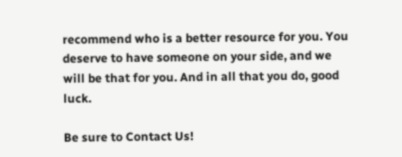recommend who is a better resource for you. You deserve to have someone on your side, and we will be that for you. And in all that you do, good luck.

Be sure to Contact Us!